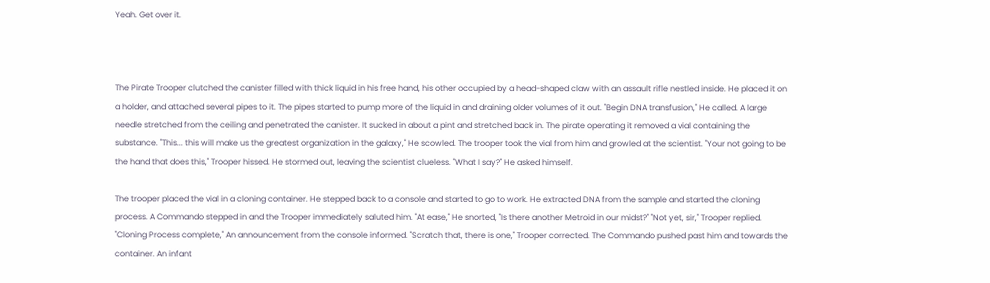Yeah. Get over it.



The Pirate Trooper clutched the canister filled with thick liquid in his free hand, his other occupied by a head-shaped claw with an assault rifle nestled inside. He placed it on a holder, and attached several pipes to it. The pipes started to pump more of the liquid in and draining older volumes of it out. "Begin DNA transfusion," He called. A large needle stretched from the ceiling and penetrated the canister. It sucked in about a pint and stretched back in. The pirate operating it removed a vial containing the substance. "This... this will make us the greatest organization in the galaxy," He scowled. The trooper took the vial from him and growled at the scientist. "Your not going to be the hand that does this," Trooper hissed. He stormed out, leaving the scientist clueless. "What I say?" He asked himself.

The trooper placed the vial in a cloning container. He stepped back to a console and started to go to work. He extracted DNA from the sample and started the cloning process. A Commando stepped in and the Trooper immediately saluted him. "At ease," He snorted, "Is there another Metroid in our midst?" "Not yet, sir," Trooper replied. "Cloning Process complete," An announcement from the console informed. "Scratch that, there is one," Trooper corrected. The Commando pushed past him and towards the container. An infant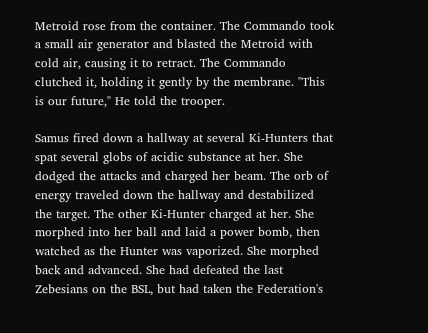Metroid rose from the container. The Commando took a small air generator and blasted the Metroid with cold air, causing it to retract. The Commando clutched it, holding it gently by the membrane. "This is our future," He told the trooper.

Samus fired down a hallway at several Ki-Hunters that spat several globs of acidic substance at her. She dodged the attacks and charged her beam. The orb of energy traveled down the hallway and destabilized the target. The other Ki-Hunter charged at her. She morphed into her ball and laid a power bomb, then watched as the Hunter was vaporized. She morphed back and advanced. She had defeated the last Zebesians on the BSL, but had taken the Federation's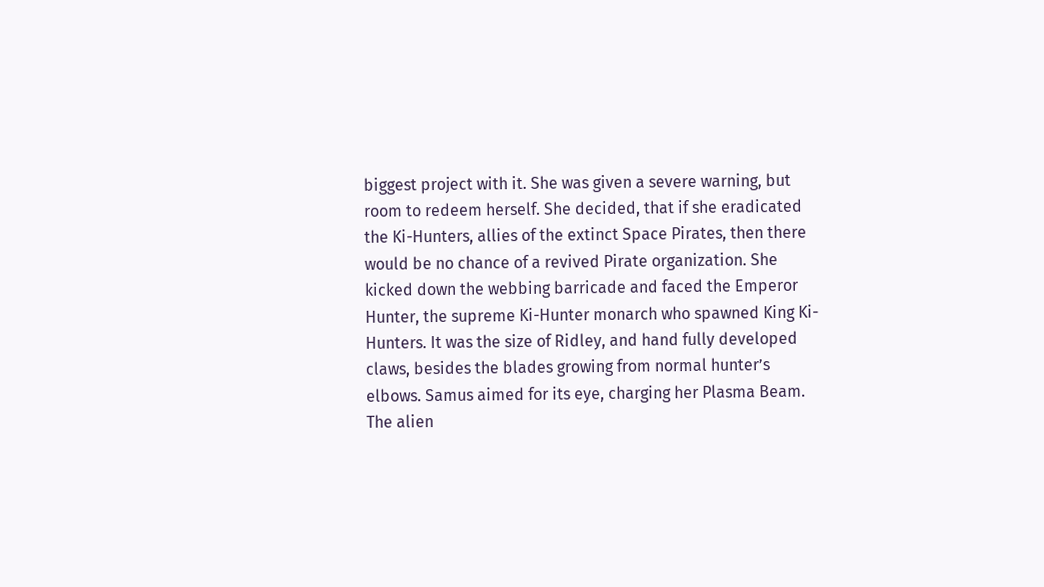biggest project with it. She was given a severe warning, but room to redeem herself. She decided, that if she eradicated the Ki-Hunters, allies of the extinct Space Pirates, then there would be no chance of a revived Pirate organization. She kicked down the webbing barricade and faced the Emperor Hunter, the supreme Ki-Hunter monarch who spawned King Ki-Hunters. It was the size of Ridley, and hand fully developed claws, besides the blades growing from normal hunter’s elbows. Samus aimed for its eye, charging her Plasma Beam. The alien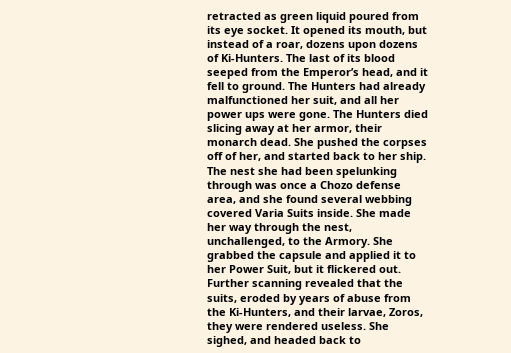retracted as green liquid poured from its eye socket. It opened its mouth, but instead of a roar, dozens upon dozens of Ki-Hunters. The last of its blood seeped from the Emperor’s head, and it fell to ground. The Hunters had already malfunctioned her suit, and all her power ups were gone. The Hunters died slicing away at her armor, their monarch dead. She pushed the corpses off of her, and started back to her ship. The nest she had been spelunking through was once a Chozo defense area, and she found several webbing covered Varia Suits inside. She made her way through the nest, unchallenged, to the Armory. She grabbed the capsule and applied it to her Power Suit, but it flickered out. Further scanning revealed that the suits, eroded by years of abuse from the Ki-Hunters, and their larvae, Zoros, they were rendered useless. She sighed, and headed back to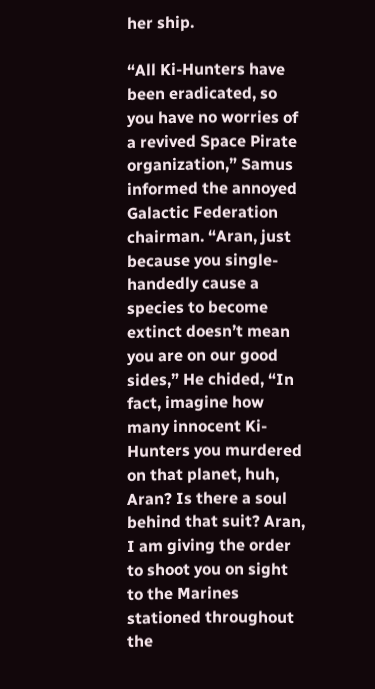her ship.

“All Ki-Hunters have been eradicated, so you have no worries of a revived Space Pirate organization,” Samus informed the annoyed Galactic Federation chairman. “Aran, just because you single-handedly cause a species to become extinct doesn’t mean you are on our good sides,” He chided, “In fact, imagine how many innocent Ki-Hunters you murdered on that planet, huh, Aran? Is there a soul behind that suit? Aran, I am giving the order to shoot you on sight to the Marines stationed throughout the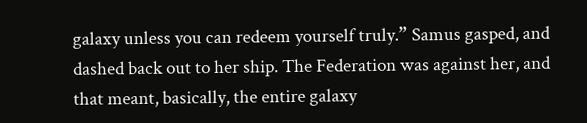galaxy unless you can redeem yourself truly.” Samus gasped, and dashed back out to her ship. The Federation was against her, and that meant, basically, the entire galaxy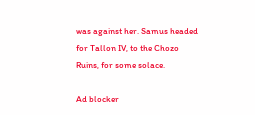was against her. Samus headed for Tallon IV, to the Chozo Ruins, for some solace.

Ad blocker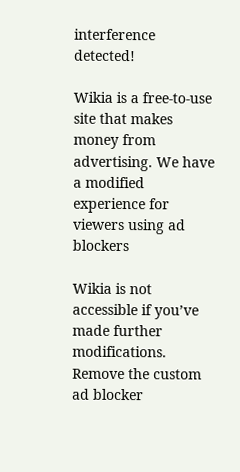interference detected!

Wikia is a free-to-use site that makes money from advertising. We have a modified experience for viewers using ad blockers

Wikia is not accessible if you’ve made further modifications. Remove the custom ad blocker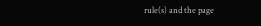rule(s) and the page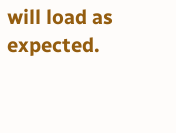will load as expected.